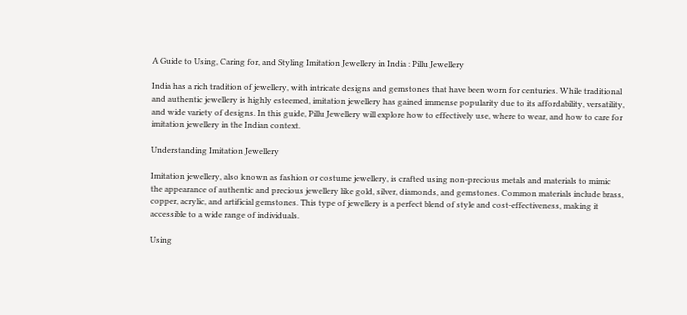A Guide to Using, Caring for, and Styling Imitation Jewellery in India : Pillu Jewellery

India has a rich tradition of jewellery, with intricate designs and gemstones that have been worn for centuries. While traditional and authentic jewellery is highly esteemed, imitation jewellery has gained immense popularity due to its affordability, versatility, and wide variety of designs. In this guide, Pillu Jewellery will explore how to effectively use, where to wear, and how to care for imitation jewellery in the Indian context.

Understanding Imitation Jewellery

Imitation jewellery, also known as fashion or costume jewellery, is crafted using non-precious metals and materials to mimic the appearance of authentic and precious jewellery like gold, silver, diamonds, and gemstones. Common materials include brass, copper, acrylic, and artificial gemstones. This type of jewellery is a perfect blend of style and cost-effectiveness, making it accessible to a wide range of individuals.

Using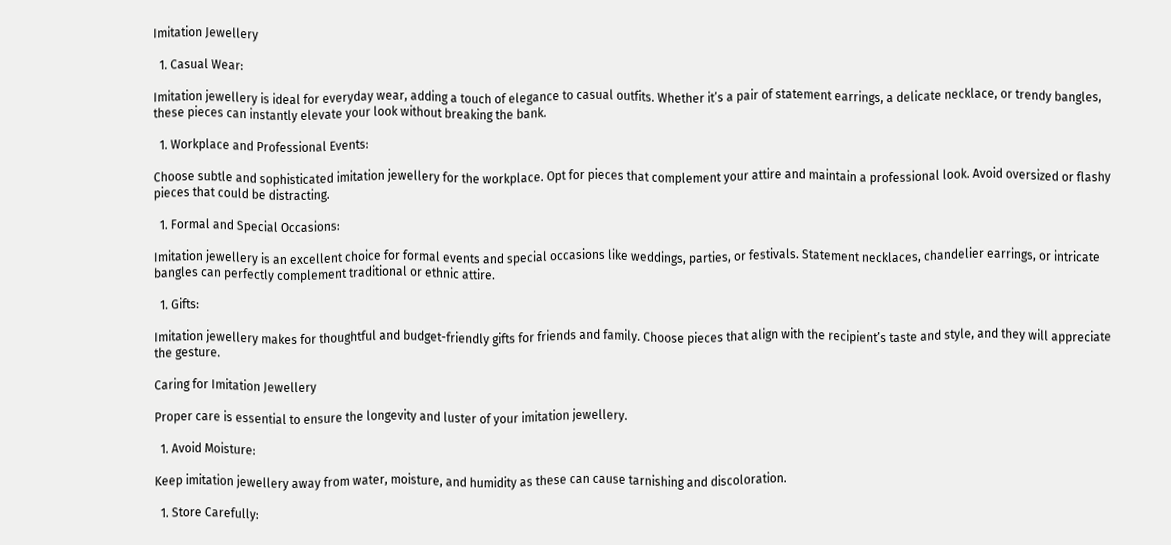Imitation Jewellery

  1. Casual Wear:

Imitation jewellery is ideal for everyday wear, adding a touch of elegance to casual outfits. Whether it’s a pair of statement earrings, a delicate necklace, or trendy bangles, these pieces can instantly elevate your look without breaking the bank.

  1. Workplace and Professional Events:

Choose subtle and sophisticated imitation jewellery for the workplace. Opt for pieces that complement your attire and maintain a professional look. Avoid oversized or flashy pieces that could be distracting.

  1. Formal and Special Occasions:

Imitation jewellery is an excellent choice for formal events and special occasions like weddings, parties, or festivals. Statement necklaces, chandelier earrings, or intricate bangles can perfectly complement traditional or ethnic attire.

  1. Gifts:

Imitation jewellery makes for thoughtful and budget-friendly gifts for friends and family. Choose pieces that align with the recipient’s taste and style, and they will appreciate the gesture.

Caring for Imitation Jewellery

Proper care is essential to ensure the longevity and luster of your imitation jewellery.

  1. Avoid Moisture:

Keep imitation jewellery away from water, moisture, and humidity as these can cause tarnishing and discoloration.

  1. Store Carefully: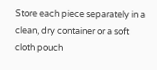Store each piece separately in a clean, dry container or a soft cloth pouch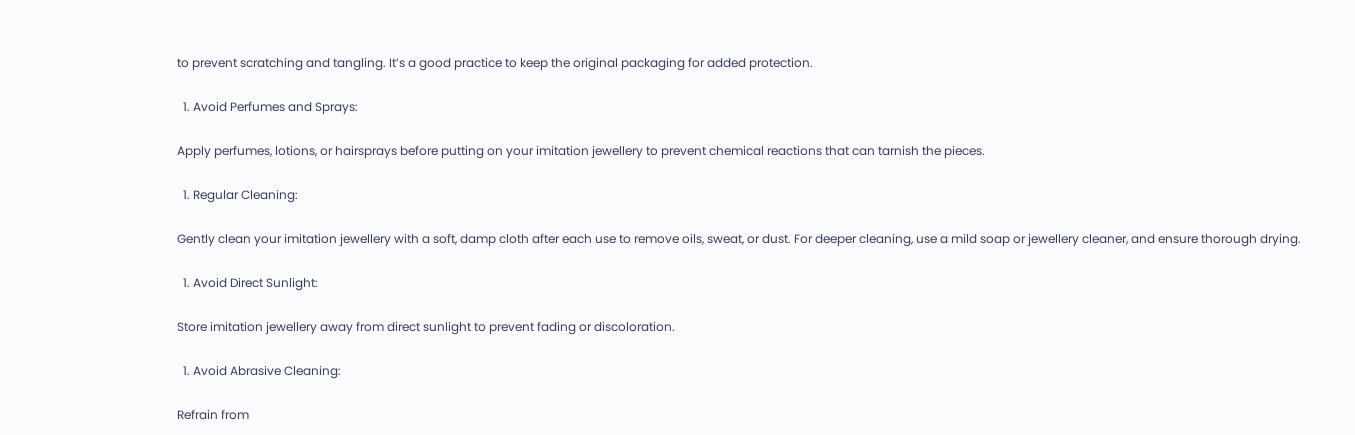to prevent scratching and tangling. It’s a good practice to keep the original packaging for added protection.

  1. Avoid Perfumes and Sprays:

Apply perfumes, lotions, or hairsprays before putting on your imitation jewellery to prevent chemical reactions that can tarnish the pieces.

  1. Regular Cleaning:

Gently clean your imitation jewellery with a soft, damp cloth after each use to remove oils, sweat, or dust. For deeper cleaning, use a mild soap or jewellery cleaner, and ensure thorough drying.

  1. Avoid Direct Sunlight:

Store imitation jewellery away from direct sunlight to prevent fading or discoloration.

  1. Avoid Abrasive Cleaning:

Refrain from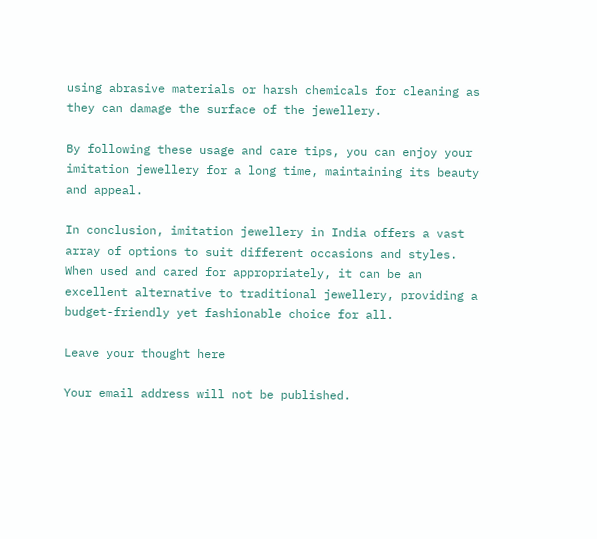using abrasive materials or harsh chemicals for cleaning as they can damage the surface of the jewellery.

By following these usage and care tips, you can enjoy your imitation jewellery for a long time, maintaining its beauty and appeal.

In conclusion, imitation jewellery in India offers a vast array of options to suit different occasions and styles. When used and cared for appropriately, it can be an excellent alternative to traditional jewellery, providing a budget-friendly yet fashionable choice for all.

Leave your thought here

Your email address will not be published.